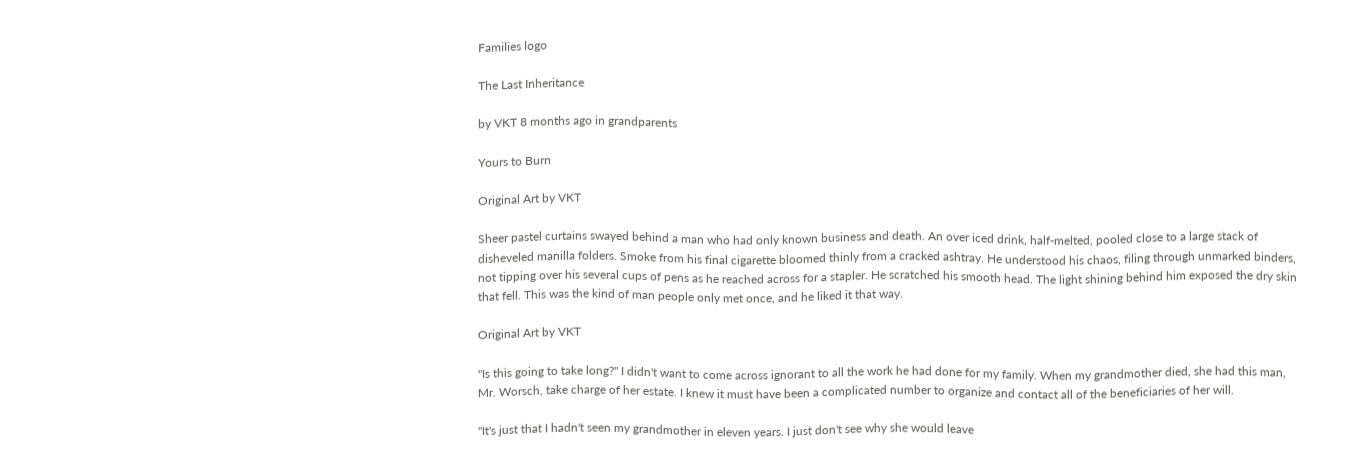Families logo

The Last Inheritance

by VKT 8 months ago in grandparents

Yours to Burn

Original Art by VKT

Sheer pastel curtains swayed behind a man who had only known business and death. An over iced drink, half-melted, pooled close to a large stack of disheveled manilla folders. Smoke from his final cigarette bloomed thinly from a cracked ashtray. He understood his chaos, filing through unmarked binders, not tipping over his several cups of pens as he reached across for a stapler. He scratched his smooth head. The light shining behind him exposed the dry skin that fell. This was the kind of man people only met once, and he liked it that way.

Original Art by VKT

"Is this going to take long?" I didn't want to come across ignorant to all the work he had done for my family. When my grandmother died, she had this man, Mr. Worsch, take charge of her estate. I knew it must have been a complicated number to organize and contact all of the beneficiaries of her will.

"It's just that I hadn't seen my grandmother in eleven years. I just don't see why she would leave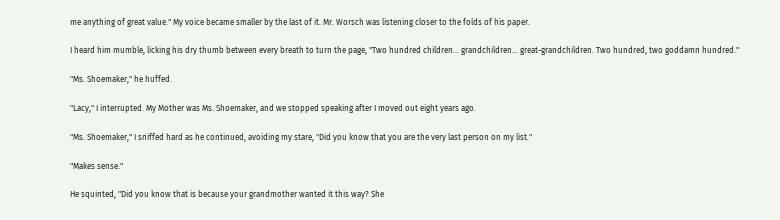me anything of great value." My voice became smaller by the last of it. Mr. Worsch was listening closer to the folds of his paper.

I heard him mumble, licking his dry thumb between every breath to turn the page, "Two hundred children... grandchildren... great-grandchildren. Two hundred, two goddamn hundred."

"Ms. Shoemaker," he huffed.

"Lacy," I interrupted. My Mother was Ms. Shoemaker, and we stopped speaking after I moved out eight years ago.

"Ms. Shoemaker," I sniffed hard as he continued, avoiding my stare, "Did you know that you are the very last person on my list."

"Makes sense."

He squinted, "Did you know that is because your grandmother wanted it this way? She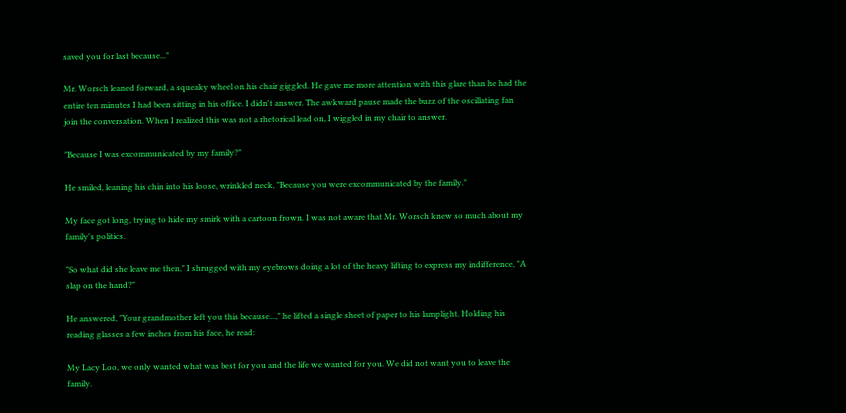saved you for last because..."

Mr. Worsch leaned forward, a squeaky wheel on his chair giggled. He gave me more attention with this glare than he had the entire ten minutes I had been sitting in his office. I didn't answer. The awkward pause made the buzz of the oscillating fan join the conversation. When I realized this was not a rhetorical lead on, I wiggled in my chair to answer.

"Because I was excommunicated by my family?"

He smiled, leaning his chin into his loose, wrinkled neck, "Because you were excommunicated by the family."

My face got long, trying to hide my smirk with a cartoon frown. I was not aware that Mr. Worsch knew so much about my family's politics.

"So what did she leave me then," I shrugged with my eyebrows doing a lot of the heavy lifting to express my indifference, "A slap on the hand?"

He answered, "Your grandmother left you this because...," he lifted a single sheet of paper to his lamplight. Holding his reading glasses a few inches from his face, he read:

My Lacy Loo, we only wanted what was best for you and the life we wanted for you. We did not want you to leave the family.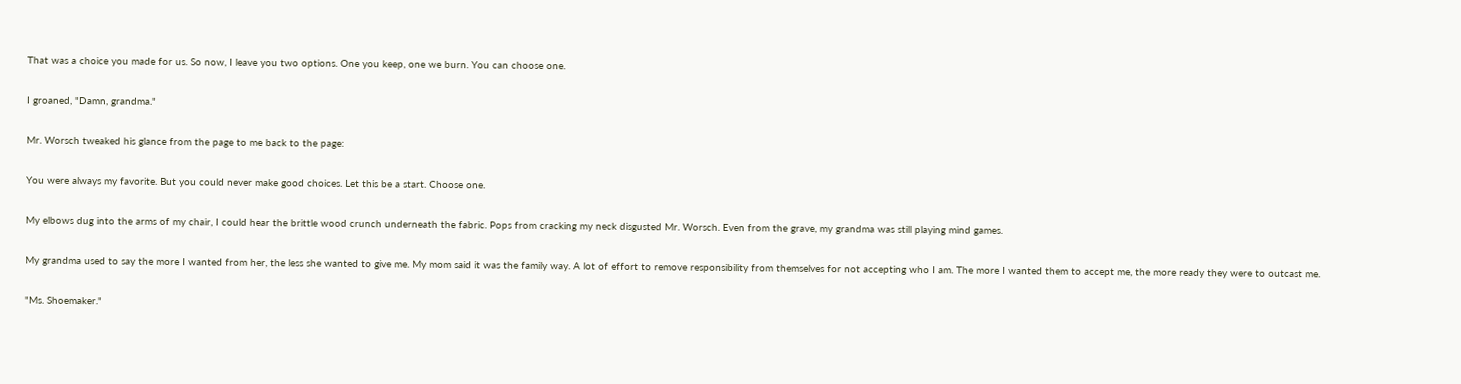That was a choice you made for us. So now, I leave you two options. One you keep, one we burn. You can choose one.

I groaned, "Damn, grandma."

Mr. Worsch tweaked his glance from the page to me back to the page:

You were always my favorite. But you could never make good choices. Let this be a start. Choose one.

My elbows dug into the arms of my chair, I could hear the brittle wood crunch underneath the fabric. Pops from cracking my neck disgusted Mr. Worsch. Even from the grave, my grandma was still playing mind games.

My grandma used to say the more I wanted from her, the less she wanted to give me. My mom said it was the family way. A lot of effort to remove responsibility from themselves for not accepting who I am. The more I wanted them to accept me, the more ready they were to outcast me.

"Ms. Shoemaker."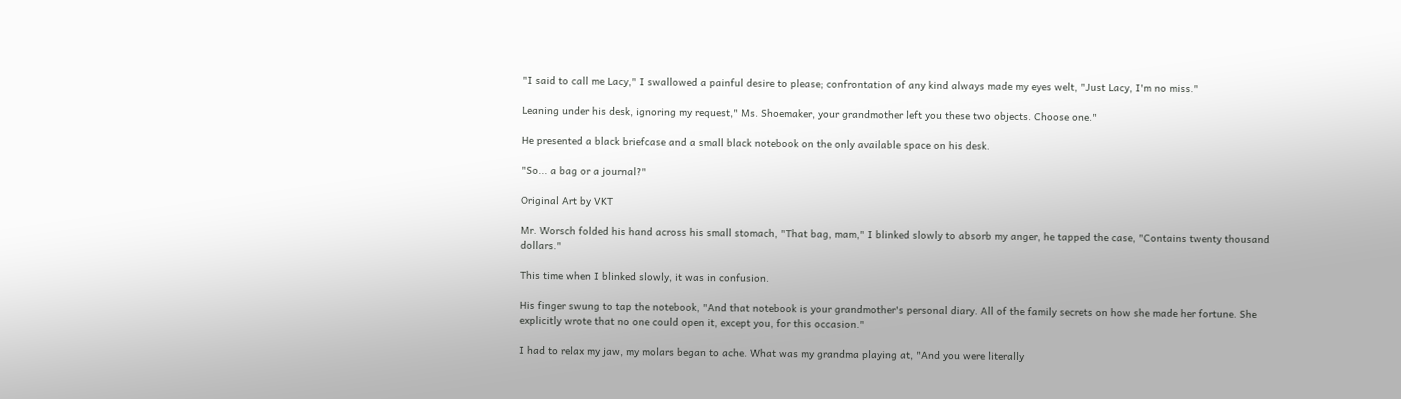"I said to call me Lacy," I swallowed a painful desire to please; confrontation of any kind always made my eyes welt, "Just Lacy, I'm no miss."

Leaning under his desk, ignoring my request," Ms. Shoemaker, your grandmother left you these two objects. Choose one."

He presented a black briefcase and a small black notebook on the only available space on his desk.

"So... a bag or a journal?"

Original Art by VKT

Mr. Worsch folded his hand across his small stomach, "That bag, mam," I blinked slowly to absorb my anger, he tapped the case, "Contains twenty thousand dollars."

This time when I blinked slowly, it was in confusion.

His finger swung to tap the notebook, "And that notebook is your grandmother's personal diary. All of the family secrets on how she made her fortune. She explicitly wrote that no one could open it, except you, for this occasion."

I had to relax my jaw, my molars began to ache. What was my grandma playing at, "And you were literally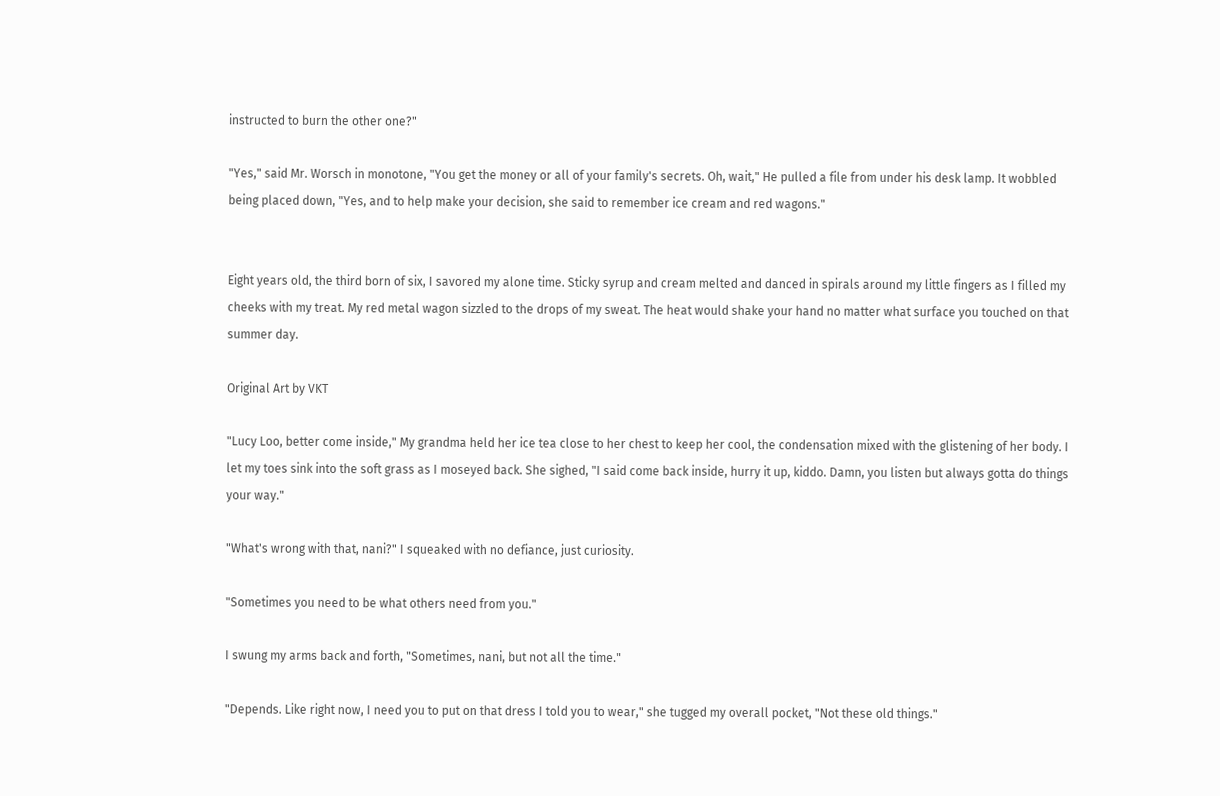instructed to burn the other one?"

"Yes," said Mr. Worsch in monotone, "You get the money or all of your family's secrets. Oh, wait," He pulled a file from under his desk lamp. It wobbled being placed down, "Yes, and to help make your decision, she said to remember ice cream and red wagons."


Eight years old, the third born of six, I savored my alone time. Sticky syrup and cream melted and danced in spirals around my little fingers as I filled my cheeks with my treat. My red metal wagon sizzled to the drops of my sweat. The heat would shake your hand no matter what surface you touched on that summer day.

Original Art by VKT

"Lucy Loo, better come inside," My grandma held her ice tea close to her chest to keep her cool, the condensation mixed with the glistening of her body. I let my toes sink into the soft grass as I moseyed back. She sighed, "I said come back inside, hurry it up, kiddo. Damn, you listen but always gotta do things your way."

"What's wrong with that, nani?" I squeaked with no defiance, just curiosity.

"Sometimes you need to be what others need from you."

I swung my arms back and forth, "Sometimes, nani, but not all the time."

"Depends. Like right now, I need you to put on that dress I told you to wear," she tugged my overall pocket, "Not these old things."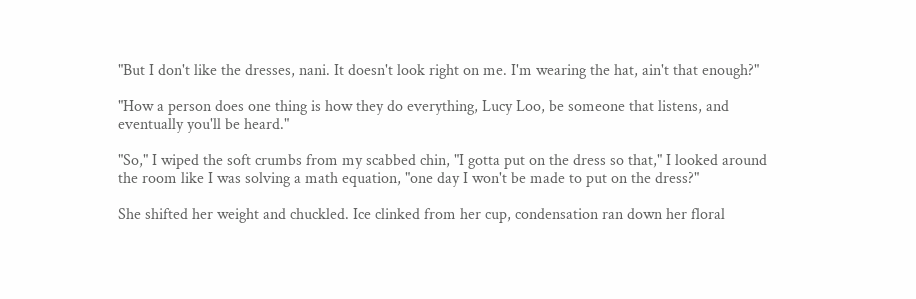"But I don't like the dresses, nani. It doesn't look right on me. I'm wearing the hat, ain't that enough?"

"How a person does one thing is how they do everything, Lucy Loo, be someone that listens, and eventually you'll be heard."

"So," I wiped the soft crumbs from my scabbed chin, "I gotta put on the dress so that," I looked around the room like I was solving a math equation, "one day I won't be made to put on the dress?"

She shifted her weight and chuckled. Ice clinked from her cup, condensation ran down her floral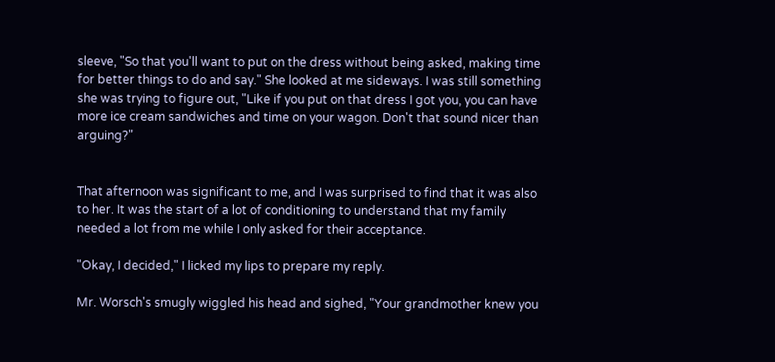sleeve, "So that you'll want to put on the dress without being asked, making time for better things to do and say." She looked at me sideways. I was still something she was trying to figure out, "Like if you put on that dress I got you, you can have more ice cream sandwiches and time on your wagon. Don't that sound nicer than arguing?"


That afternoon was significant to me, and I was surprised to find that it was also to her. It was the start of a lot of conditioning to understand that my family needed a lot from me while I only asked for their acceptance.

"Okay, I decided," I licked my lips to prepare my reply.

Mr. Worsch's smugly wiggled his head and sighed, "Your grandmother knew you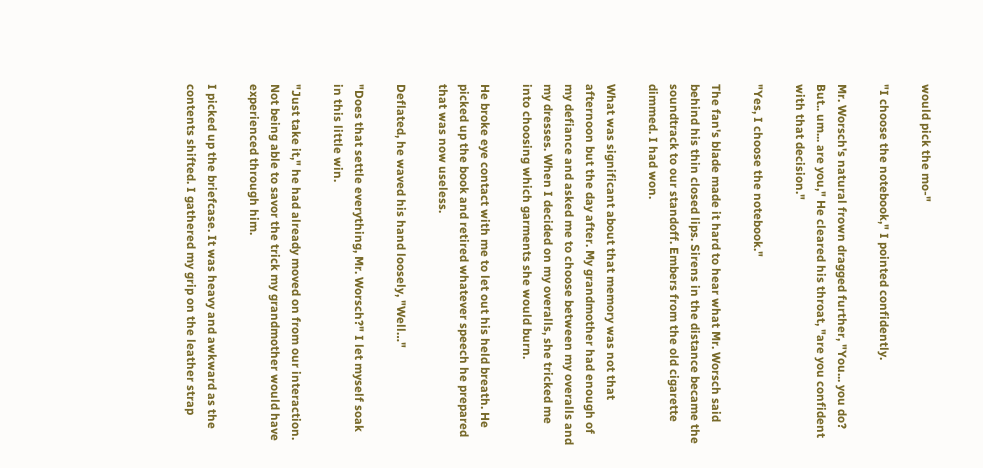would pick the mo-"

"I choose the notebook," I pointed confidently.

Mr. Worsch's natural frown dragged further, "You... you do? But.. um... are you," He cleared his throat, "are you confident with that decision."

"Yes, I choose the notebook."

The fan's blade made it hard to hear what Mr. Worsch said behind his thin closed lips. Sirens in the distance became the soundtrack to our standoff. Embers from the old cigarette dimmed. I had won.

What was significant about that memory was not that afternoon but the day after. My grandmother had enough of my defiance and asked me to choose between my overalls and my dresses. When I decided on my overalls, she tricked me into choosing which garments she would burn.

He broke eye contact with me to let out his held breath. He picked up the book and retired whatever speech he prepared that was now useless.

Deflated, he waved his hand loosely, "Well…"

"Does that settle everything, Mr. Worsch?" I let myself soak in this little win.

"Just take it," he had already moved on from our interaction. Not being able to savor the trick my grandmother would have experienced through him.

I picked up the briefcase. It was heavy and awkward as the contents shifted. I gathered my grip on the leather strap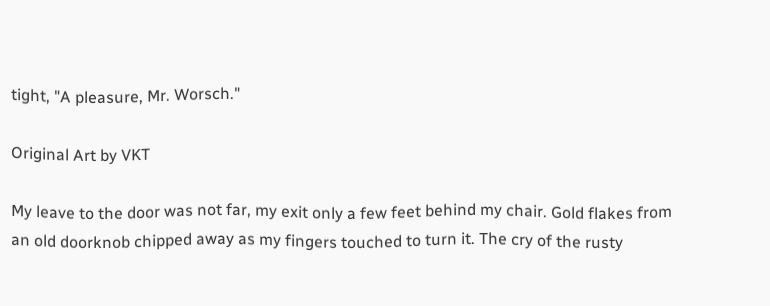tight, "A pleasure, Mr. Worsch."

Original Art by VKT

My leave to the door was not far, my exit only a few feet behind my chair. Gold flakes from an old doorknob chipped away as my fingers touched to turn it. The cry of the rusty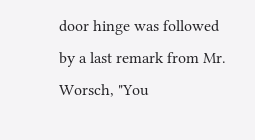door hinge was followed by a last remark from Mr. Worsch, "You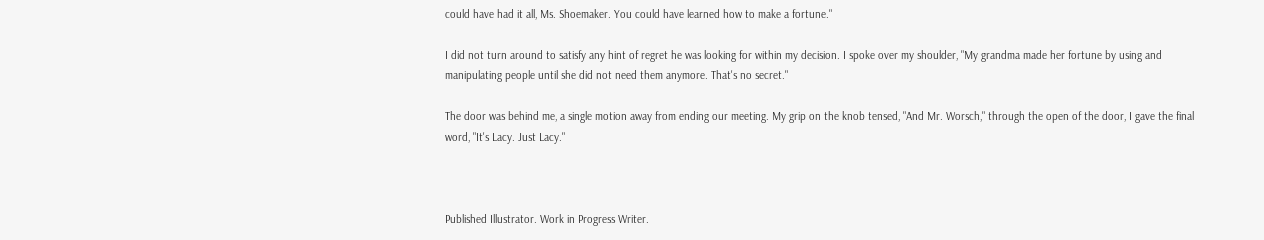could have had it all, Ms. Shoemaker. You could have learned how to make a fortune."

I did not turn around to satisfy any hint of regret he was looking for within my decision. I spoke over my shoulder, "My grandma made her fortune by using and manipulating people until she did not need them anymore. That's no secret."

The door was behind me, a single motion away from ending our meeting. My grip on the knob tensed, "And Mr. Worsch," through the open of the door, I gave the final word, "It's Lacy. Just Lacy."



Published Illustrator. Work in Progress Writer.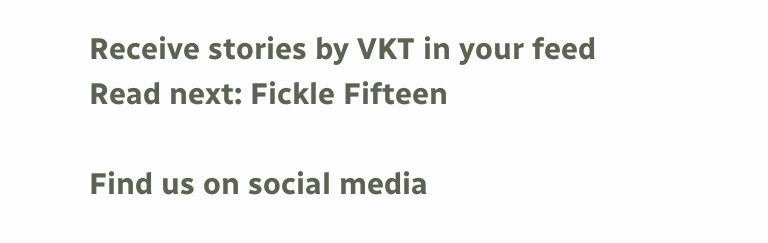Receive stories by VKT in your feed
Read next: Fickle Fifteen

Find us on social media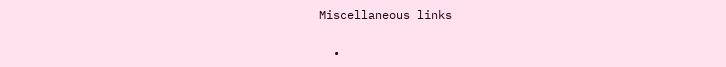Miscellaneous links

  •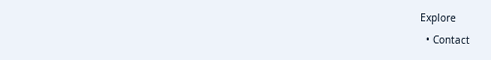Explore
  • Contact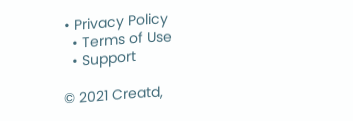• Privacy Policy
  • Terms of Use
  • Support

© 2021 Creatd,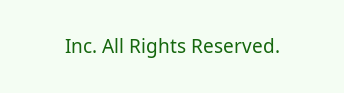Inc. All Rights Reserved.